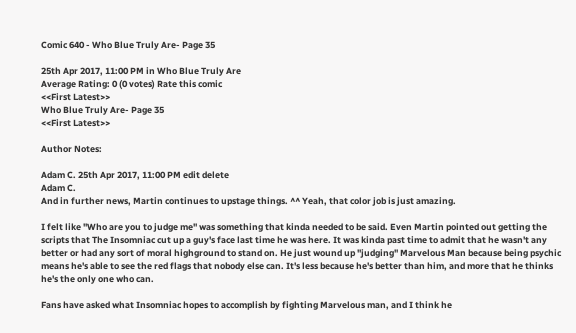Comic 640 - Who Blue Truly Are- Page 35

25th Apr 2017, 11:00 PM in Who Blue Truly Are
Average Rating: 0 (0 votes) Rate this comic
<<First Latest>>
Who Blue Truly Are- Page 35
<<First Latest>>

Author Notes:

Adam C. 25th Apr 2017, 11:00 PM edit delete
Adam C.
And in further news, Martin continues to upstage things. ^^ Yeah, that color job is just amazing.

I felt like "Who are you to judge me" was something that kinda needed to be said. Even Martin pointed out getting the scripts that The Insomniac cut up a guy's face last time he was here. It was kinda past time to admit that he wasn't any better or had any sort of moral highground to stand on. He just wound up "judging" Marvelous Man because being psychic means he's able to see the red flags that nobody else can. It's less because he's better than him, and more that he thinks he's the only one who can.

Fans have asked what Insomniac hopes to accomplish by fighting Marvelous man, and I think he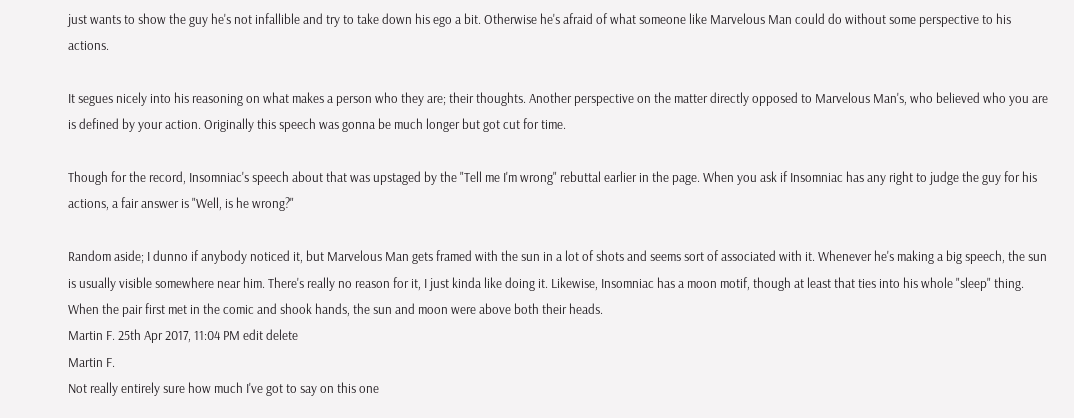just wants to show the guy he's not infallible and try to take down his ego a bit. Otherwise he's afraid of what someone like Marvelous Man could do without some perspective to his actions.

It segues nicely into his reasoning on what makes a person who they are; their thoughts. Another perspective on the matter directly opposed to Marvelous Man's, who believed who you are is defined by your action. Originally this speech was gonna be much longer but got cut for time.

Though for the record, Insomniac's speech about that was upstaged by the "Tell me I'm wrong" rebuttal earlier in the page. When you ask if Insomniac has any right to judge the guy for his actions, a fair answer is "Well, is he wrong?"

Random aside; I dunno if anybody noticed it, but Marvelous Man gets framed with the sun in a lot of shots and seems sort of associated with it. Whenever he's making a big speech, the sun is usually visible somewhere near him. There's really no reason for it, I just kinda like doing it. Likewise, Insomniac has a moon motif, though at least that ties into his whole "sleep" thing. When the pair first met in the comic and shook hands, the sun and moon were above both their heads.
Martin F. 25th Apr 2017, 11:04 PM edit delete
Martin F.
Not really entirely sure how much I've got to say on this one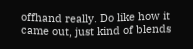offhand really. Do like how it came out, just kind of blends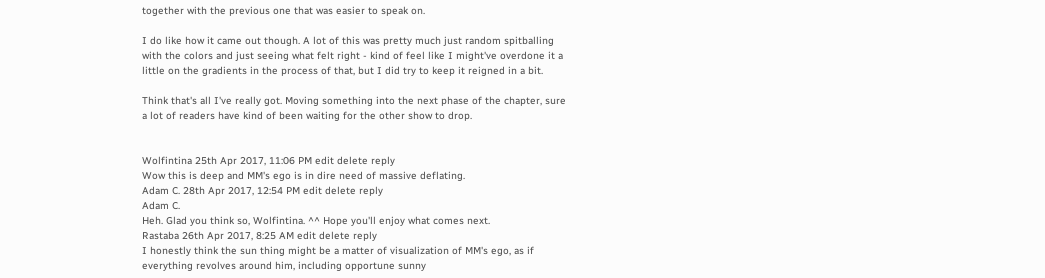together with the previous one that was easier to speak on.

I do like how it came out though. A lot of this was pretty much just random spitballing with the colors and just seeing what felt right - kind of feel like I might've overdone it a little on the gradients in the process of that, but I did try to keep it reigned in a bit.

Think that's all I've really got. Moving something into the next phase of the chapter, sure a lot of readers have kind of been waiting for the other show to drop.


Wolfintina 25th Apr 2017, 11:06 PM edit delete reply
Wow this is deep and MM's ego is in dire need of massive deflating.
Adam C. 28th Apr 2017, 12:54 PM edit delete reply
Adam C.
Heh. Glad you think so, Wolfintina. ^^ Hope you'll enjoy what comes next.
Rastaba 26th Apr 2017, 8:25 AM edit delete reply
I honestly think the sun thing might be a matter of visualization of MM's ego, as if everything revolves around him, including opportune sunny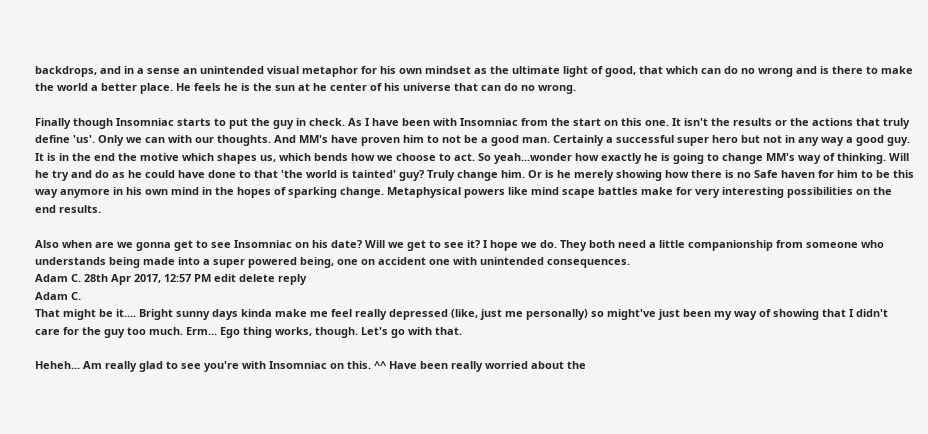backdrops, and in a sense an unintended visual metaphor for his own mindset as the ultimate light of good, that which can do no wrong and is there to make the world a better place. He feels he is the sun at he center of his universe that can do no wrong.

Finally though Insomniac starts to put the guy in check. As I have been with Insomniac from the start on this one. It isn't the results or the actions that truly define 'us'. Only we can with our thoughts. And MM's have proven him to not be a good man. Certainly a successful super hero but not in any way a good guy. It is in the end the motive which shapes us, which bends how we choose to act. So yeah...wonder how exactly he is going to change MM's way of thinking. Will he try and do as he could have done to that 'the world is tainted' guy? Truly change him. Or is he merely showing how there is no Safe haven for him to be this way anymore in his own mind in the hopes of sparking change. Metaphysical powers like mind scape battles make for very interesting possibilities on the end results.

Also when are we gonna get to see Insomniac on his date? Will we get to see it? I hope we do. They both need a little companionship from someone who understands being made into a super powered being, one on accident one with unintended consequences.
Adam C. 28th Apr 2017, 12:57 PM edit delete reply
Adam C.
That might be it.... Bright sunny days kinda make me feel really depressed (like, just me personally) so might've just been my way of showing that I didn't care for the guy too much. Erm... Ego thing works, though. Let's go with that.

Heheh... Am really glad to see you're with Insomniac on this. ^^ Have been really worried about the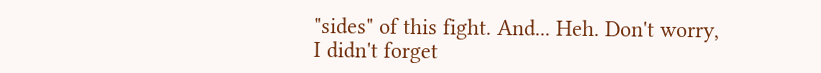"sides" of this fight. And... Heh. Don't worry, I didn't forget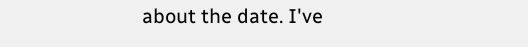about the date. I've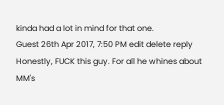kinda had a lot in mind for that one.
Guest 26th Apr 2017, 7:50 PM edit delete reply
Honestly, FUCK this guy. For all he whines about MM's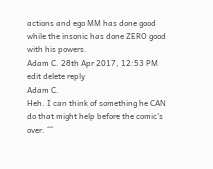actions and ego MM has done good while the insonic has done ZERO good with his powers.
Adam C. 28th Apr 2017, 12:53 PM edit delete reply
Adam C.
Heh. I can think of something he CAN do that might help before the comic's over. ^^